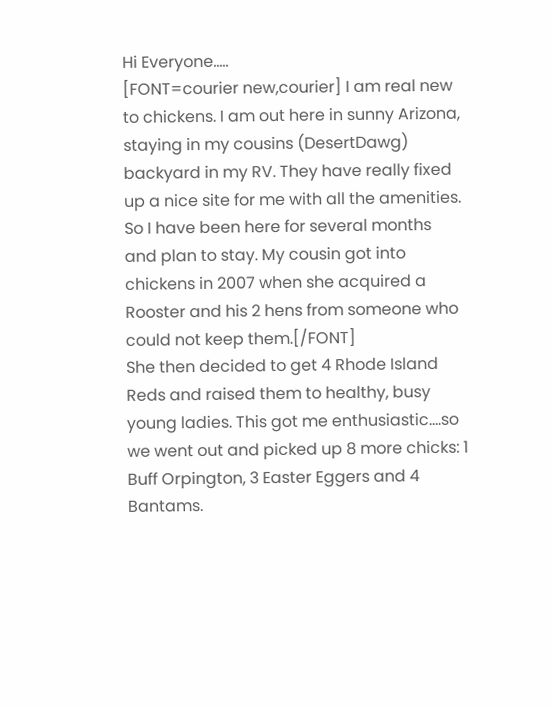Hi Everyone.....
[FONT=courier new,courier] I am real new to chickens. I am out here in sunny Arizona, staying in my cousins (DesertDawg) backyard in my RV. They have really fixed up a nice site for me with all the amenities. So I have been here for several months and plan to stay. My cousin got into chickens in 2007 when she acquired a Rooster and his 2 hens from someone who could not keep them.[/FONT]
She then decided to get 4 Rhode Island Reds and raised them to healthy, busy young ladies. This got me enthusiastic....so we went out and picked up 8 more chicks: 1 Buff Orpington, 3 Easter Eggers and 4 Bantams.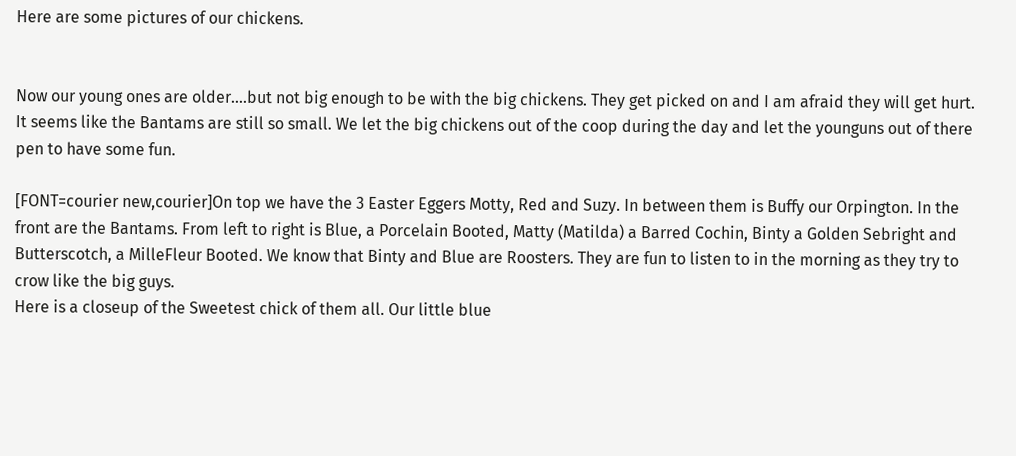Here are some pictures of our chickens.


Now our young ones are older....but not big enough to be with the big chickens. They get picked on and I am afraid they will get hurt. It seems like the Bantams are still so small. We let the big chickens out of the coop during the day and let the younguns out of there pen to have some fun.

[FONT=courier new,courier]On top we have the 3 Easter Eggers Motty, Red and Suzy. In between them is Buffy our Orpington. In the front are the Bantams. From left to right is Blue, a Porcelain Booted, Matty (Matilda) a Barred Cochin, Binty a Golden Sebright and Butterscotch, a MilleFleur Booted. We know that Binty and Blue are Roosters. They are fun to listen to in the morning as they try to crow like the big guys.
Here is a closeup of the Sweetest chick of them all. Our little blue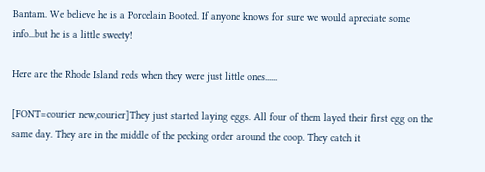Bantam. We believe he is a Porcelain Booted. If anyone knows for sure we would apreciate some info...but he is a little sweety!

Here are the Rhode Island reds when they were just little ones......

[FONT=courier new,courier]They just started laying eggs. All four of them layed their first egg on the same day. They are in the middle of the pecking order around the coop. They catch it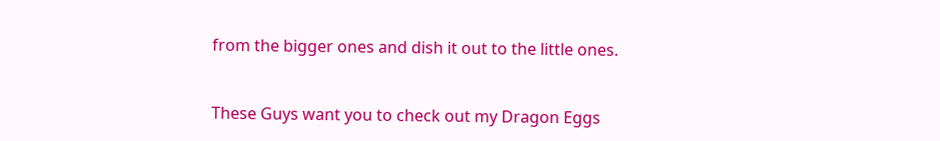from the bigger ones and dish it out to the little ones.


These Guys want you to check out my Dragon Eggs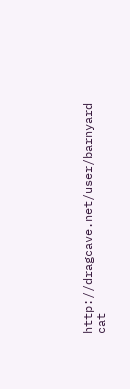http://dragcave.net/user/barnyard cat